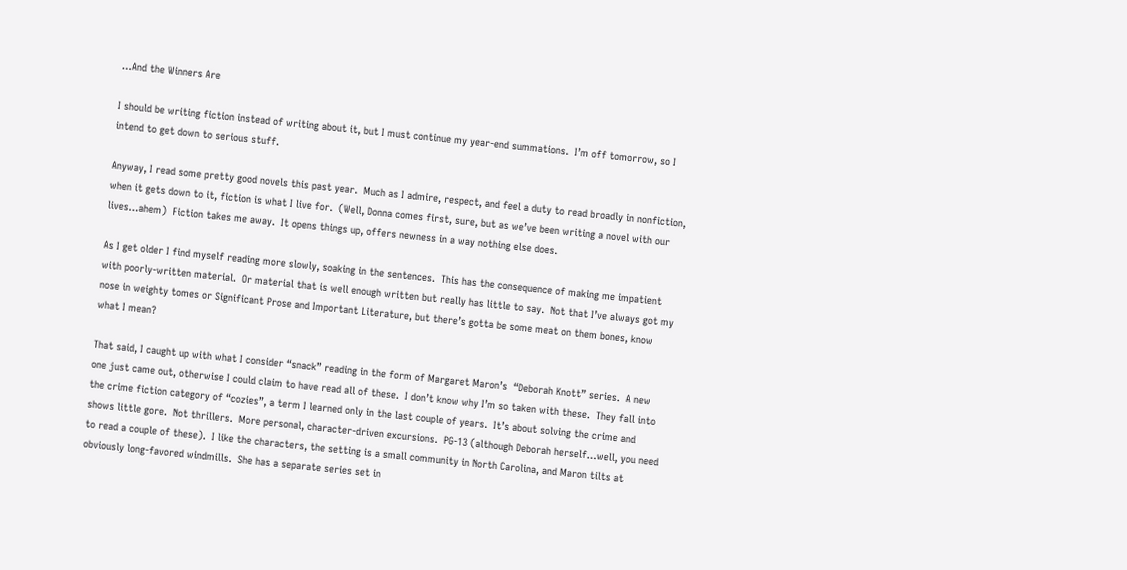…And the Winners Are

I should be writing fiction instead of writing about it, but I must continue my year-end summations.  I’m off tomorrow, so I intend to get down to serious stuff.

Anyway, I read some pretty good novels this past year.  Much as I admire, respect, and feel a duty to read broadly in nonfiction, when it gets down to it, fiction is what I live for.  (Well, Donna comes first, sure, but as we’ve been writing a novel with our lives…ahem)  Fiction takes me away.  It opens things up, offers newness in a way nothing else does.

As I get older I find myself reading more slowly, soaking in the sentences.  This has the consequence of making me impatient with poorly-written material.  Or material that is well enough written but really has little to say.  Not that I’ve always got my nose in weighty tomes or Significant Prose and Important Literature, but there’s gotta be some meat on them bones, know what I mean?

That said, I caught up with what I consider “snack” reading in the form of Margaret Maron’s  “Deborah Knott” series.  A new one just came out, otherwise I could claim to have read all of these.  I don’t know why I’m so taken with these.  They fall into the crime fiction category of “cozies”, a term I learned only in the last couple of years.  It’s about solving the crime and shows little gore.  Not thrillers.  More personal, character-driven excursions.  PG-13 (although Deborah herself…well, you need to read a couple of these).  I like the characters, the setting is a small community in North Carolina, and Maron tilts at obviously long-favored windmills.  She has a separate series set in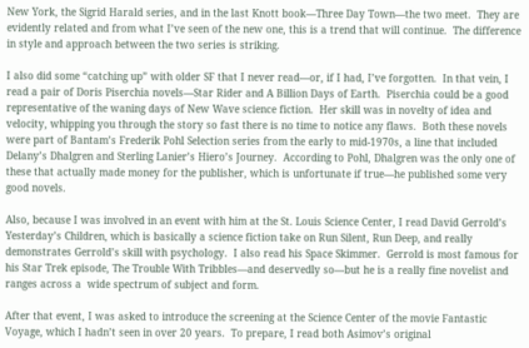New York, the Sigrid Harald series, and in the last Knott book—Three Day Town—the two meet.  They are evidently related and from what I’ve seen of the new one, this is a trend that will continue.  The difference in style and approach between the two series is striking.

I also did some “catching up” with older SF that I never read—or, if I had, I’ve forgotten.  In that vein, I read a pair of Doris Piserchia novels—Star Rider and A Billion Days of Earth.  Piserchia could be a good representative of the waning days of New Wave science fiction.  Her skill was in novelty of idea and velocity, whipping you through the story so fast there is no time to notice any flaws.  Both these novels were part of Bantam’s Frederik Pohl Selection series from the early to mid-1970s, a line that included Delany’s Dhalgren and Sterling Lanier’s Hiero’s Journey.  According to Pohl, Dhalgren was the only one of these that actually made money for the publisher, which is unfortunate if true—he published some very good novels.

Also, because I was involved in an event with him at the St. Louis Science Center, I read David Gerrold’s Yesterday’s Children, which is basically a science fiction take on Run Silent, Run Deep, and really demonstrates Gerrold’s skill with psychology.  I also read his Space Skimmer.  Gerrold is most famous for his Star Trek episode, The Trouble With Tribbles—and deservedly so—but he is a really fine novelist and ranges across a  wide spectrum of subject and form.

After that event, I was asked to introduce the screening at the Science Center of the movie Fantastic Voyage, which I hadn’t seen in over 20 years.  To prepare, I read both Asimov’s original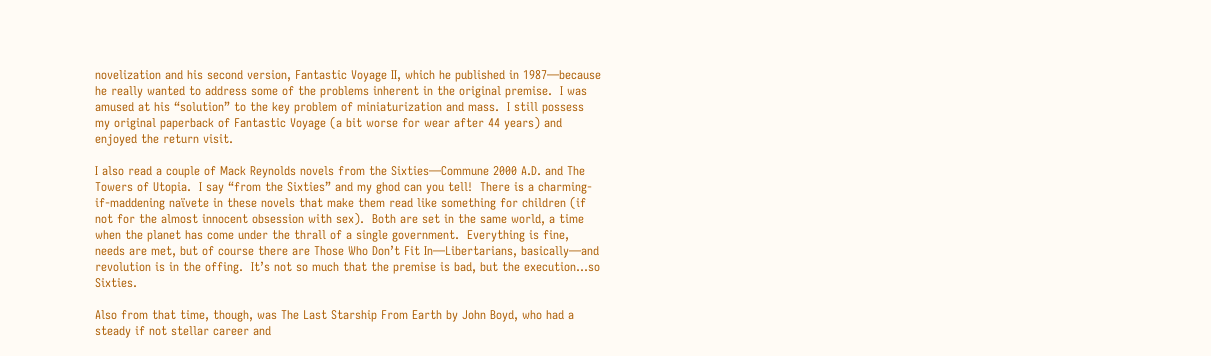novelization and his second version, Fantastic Voyage II, which he published in 1987—because he really wanted to address some of the problems inherent in the original premise.  I was amused at his “solution” to the key problem of miniaturization and mass.  I still possess my original paperback of Fantastic Voyage (a bit worse for wear after 44 years) and enjoyed the return visit.

I also read a couple of Mack Reynolds novels from the Sixties—Commune 2000 A.D. and The Towers of Utopia.  I say “from the Sixties” and my ghod can you tell!  There is a charming-if-maddening naïvete in these novels that make them read like something for children (if not for the almost innocent obsession with sex).  Both are set in the same world, a time when the planet has come under the thrall of a single government.  Everything is fine, needs are met, but of course there are Those Who Don’t Fit In—Libertarians, basically—and revolution is in the offing.  It’s not so much that the premise is bad, but the execution…so Sixties.

Also from that time, though, was The Last Starship From Earth by John Boyd, who had a steady if not stellar career and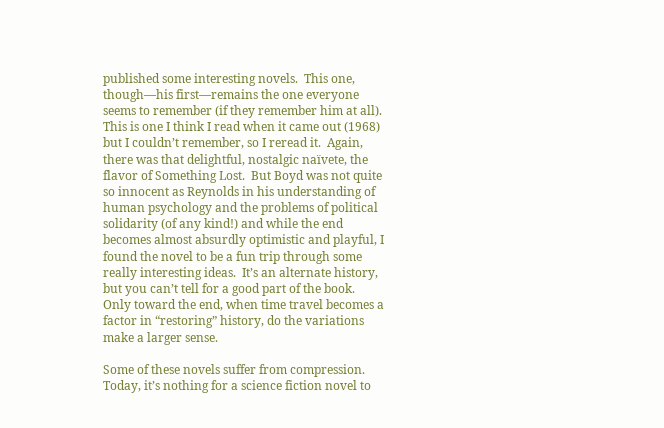published some interesting novels.  This one, though—his first—remains the one everyone seems to remember (if they remember him at all).  This is one I think I read when it came out (1968) but I couldn’t remember, so I reread it.  Again, there was that delightful, nostalgic naïvete, the flavor of Something Lost.  But Boyd was not quite so innocent as Reynolds in his understanding of human psychology and the problems of political solidarity (of any kind!) and while the end becomes almost absurdly optimistic and playful, I found the novel to be a fun trip through some really interesting ideas.  It’s an alternate history, but you can’t tell for a good part of the book.  Only toward the end, when time travel becomes a factor in “restoring” history, do the variations make a larger sense.

Some of these novels suffer from compression.  Today, it’s nothing for a science fiction novel to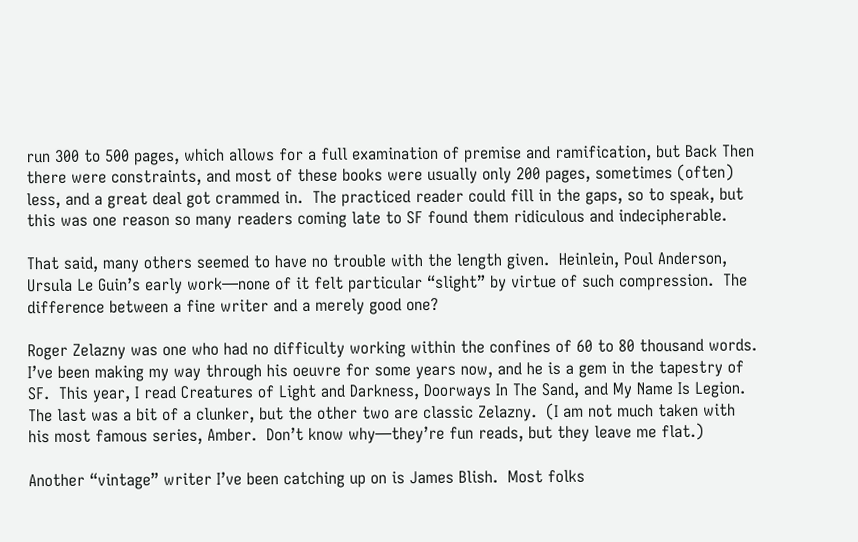run 300 to 500 pages, which allows for a full examination of premise and ramification, but Back Then there were constraints, and most of these books were usually only 200 pages, sometimes (often) less, and a great deal got crammed in.  The practiced reader could fill in the gaps, so to speak, but this was one reason so many readers coming late to SF found them ridiculous and indecipherable.

That said, many others seemed to have no trouble with the length given.  Heinlein, Poul Anderson, Ursula Le Guin’s early work—none of it felt particular “slight” by virtue of such compression.  The difference between a fine writer and a merely good one?

Roger Zelazny was one who had no difficulty working within the confines of 60 to 80 thousand words.  I’ve been making my way through his oeuvre for some years now, and he is a gem in the tapestry of SF.  This year, I read Creatures of Light and Darkness, Doorways In The Sand, and My Name Is Legion.  The last was a bit of a clunker, but the other two are classic Zelazny.  (I am not much taken with his most famous series, Amber.  Don’t know why—they’re fun reads, but they leave me flat.)

Another “vintage” writer I’ve been catching up on is James Blish.  Most folks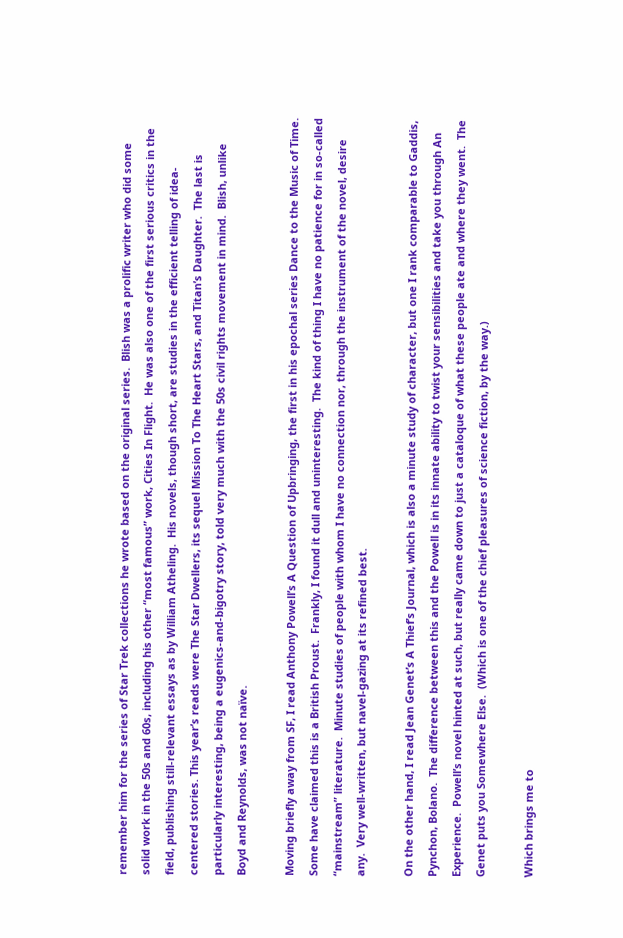remember him for the series of Star Trek collections he wrote based on the original series.  Blish was a prolific writer who did some solid work in the 50s and 60s, including his other “most famous” work, Cities In Flight.  He was also one of the first serious critics in the field, publishing still-relevant essays as by William Atheling.  His novels, though short, are studies in the efficient telling of idea-centered stories. This year’s reads were The Star Dwellers, its sequel Mission To The Heart Stars, and Titan’s Daughter.  The last is particularly interesting, being a eugenics-and-bigotry story, told very much with the 50s civil rights movement in mind.  Blish, unlike Boyd and Reynolds, was not naïve.

Moving briefly away from SF, I read Anthony Powell’s A Question of Upbringing, the first in his epochal series Dance to the Music of Time.  Some have claimed this is a British Proust.  Frankly, I found it dull and uninteresting.  The kind of thing I have no patience for in so-called “mainstream” literature.  Minute studies of people with whom I have no connection nor, through the instrument of the novel, desire any.  Very well-written, but navel-gazing at its refined best.

On the other hand, I read Jean Genet’s A Thief’s Journal, which is also a minute study of character, but one I rank comparable to Gaddis, Pynchon, Bolano.  The difference between this and the Powell is in its innate ability to twist your sensibilities and take you through An Experience.  Powell’s novel hinted at such, but really came down to just a cataloque of what these people ate and where they went.  The Genet puts you Somewhere Else.  (Which is one of the chief pleasures of science fiction, by the way.)

Which brings me to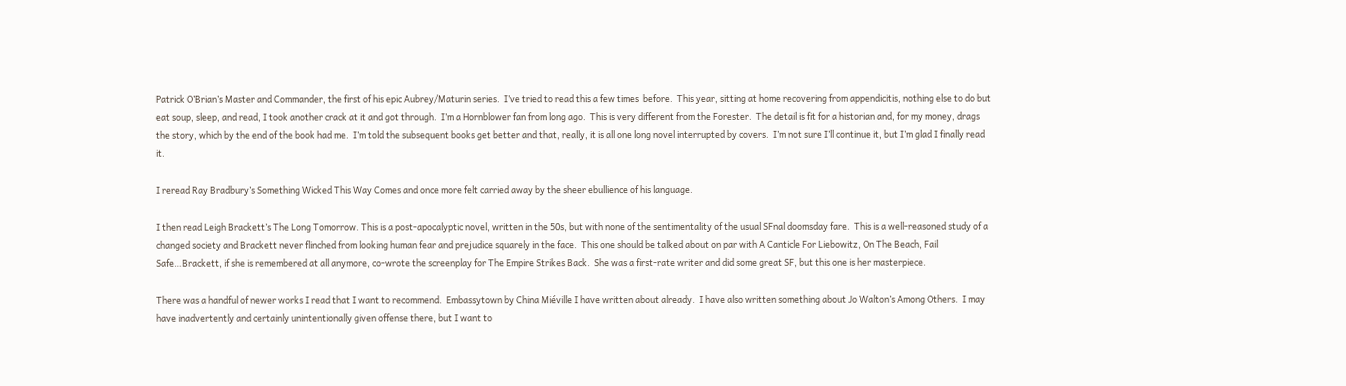Patrick O’Brian’s Master and Commander, the first of his epic Aubrey/Maturin series.  I’ve tried to read this a few times  before.  This year, sitting at home recovering from appendicitis, nothing else to do but eat soup, sleep, and read, I took another crack at it and got through.  I’m a Hornblower fan from long ago.  This is very different from the Forester.  The detail is fit for a historian and, for my money, drags the story, which by the end of the book had me.  I’m told the subsequent books get better and that, really, it is all one long novel interrupted by covers.  I’m not sure I’ll continue it, but I’m glad I finally read it.

I reread Ray Bradbury’s Something Wicked This Way Comes and once more felt carried away by the sheer ebullience of his language.

I then read Leigh Brackett’s The Long Tomorrow. This is a post-apocalyptic novel, written in the 50s, but with none of the sentimentality of the usual SFnal doomsday fare.  This is a well-reasoned study of a changed society and Brackett never flinched from looking human fear and prejudice squarely in the face.  This one should be talked about on par with A Canticle For Liebowitz, On The Beach, Fail Safe…Brackett, if she is remembered at all anymore, co-wrote the screenplay for The Empire Strikes Back.  She was a first-rate writer and did some great SF, but this one is her masterpiece.

There was a handful of newer works I read that I want to recommend.  Embassytown by China Miéville I have written about already.  I have also written something about Jo Walton’s Among Others.  I may have inadvertently and certainly unintentionally given offense there, but I want to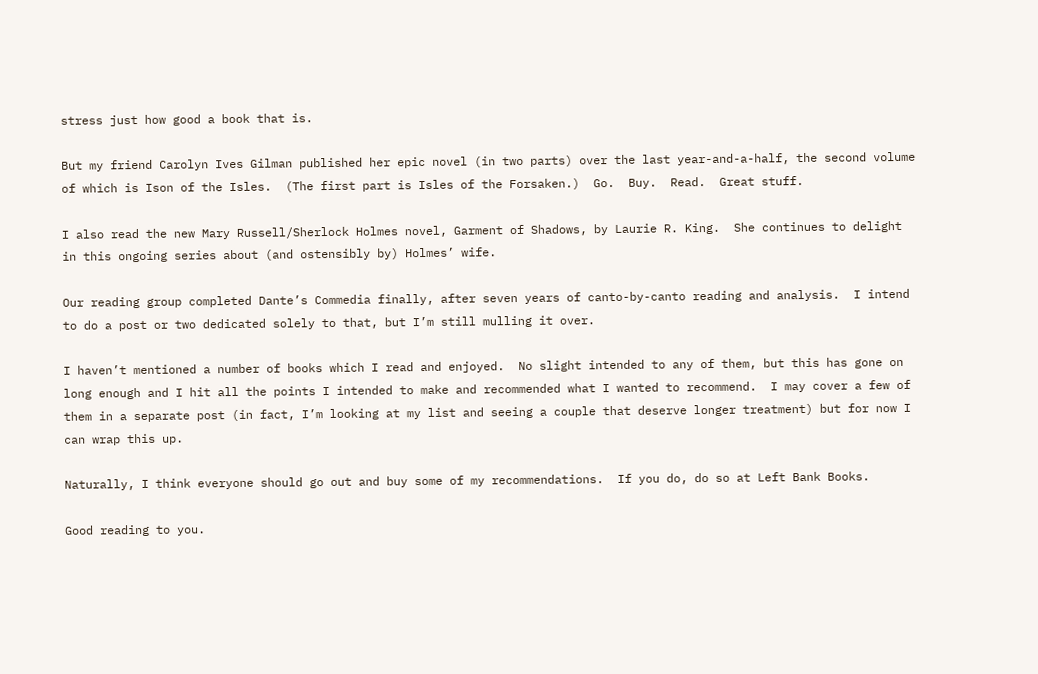stress just how good a book that is.

But my friend Carolyn Ives Gilman published her epic novel (in two parts) over the last year-and-a-half, the second volume of which is Ison of the Isles.  (The first part is Isles of the Forsaken.)  Go.  Buy.  Read.  Great stuff.

I also read the new Mary Russell/Sherlock Holmes novel, Garment of Shadows, by Laurie R. King.  She continues to delight in this ongoing series about (and ostensibly by) Holmes’ wife.

Our reading group completed Dante’s Commedia finally, after seven years of canto-by-canto reading and analysis.  I intend to do a post or two dedicated solely to that, but I’m still mulling it over.

I haven’t mentioned a number of books which I read and enjoyed.  No slight intended to any of them, but this has gone on long enough and I hit all the points I intended to make and recommended what I wanted to recommend.  I may cover a few of them in a separate post (in fact, I’m looking at my list and seeing a couple that deserve longer treatment) but for now I can wrap this up.

Naturally, I think everyone should go out and buy some of my recommendations.  If you do, do so at Left Bank Books.

Good reading to you.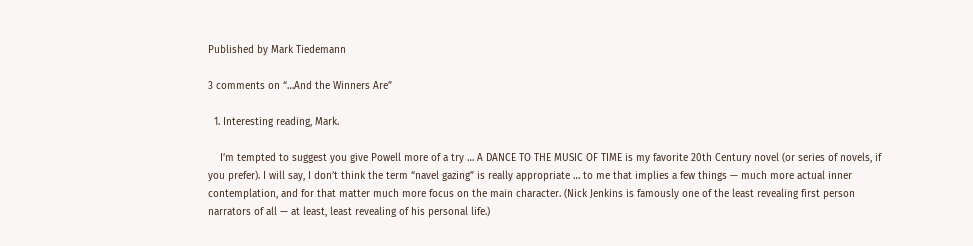Published by Mark Tiedemann

3 comments on “…And the Winners Are”

  1. Interesting reading, Mark.

    I’m tempted to suggest you give Powell more of a try … A DANCE TO THE MUSIC OF TIME is my favorite 20th Century novel (or series of novels, if you prefer). I will say, I don’t think the term “navel gazing” is really appropriate … to me that implies a few things — much more actual inner contemplation, and for that matter much more focus on the main character. (Nick Jenkins is famously one of the least revealing first person narrators of all — at least, least revealing of his personal life.)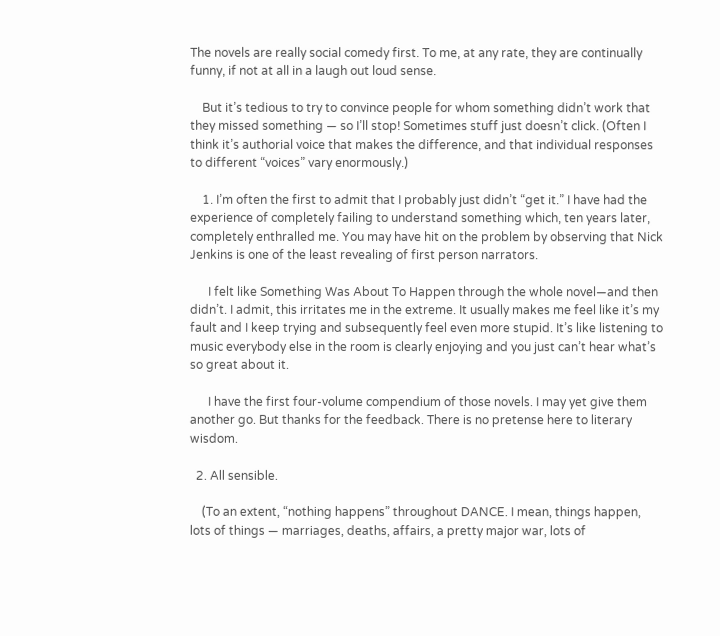The novels are really social comedy first. To me, at any rate, they are continually funny, if not at all in a laugh out loud sense.

    But it’s tedious to try to convince people for whom something didn’t work that they missed something — so I’ll stop! Sometimes stuff just doesn’t click. (Often I think it’s authorial voice that makes the difference, and that individual responses to different “voices” vary enormously.)

    1. I’m often the first to admit that I probably just didn’t “get it.” I have had the experience of completely failing to understand something which, ten years later, completely enthralled me. You may have hit on the problem by observing that Nick Jenkins is one of the least revealing of first person narrators.

      I felt like Something Was About To Happen through the whole novel—and then didn’t. I admit, this irritates me in the extreme. It usually makes me feel like it’s my fault and I keep trying and subsequently feel even more stupid. It’s like listening to music everybody else in the room is clearly enjoying and you just can’t hear what’s so great about it.

      I have the first four-volume compendium of those novels. I may yet give them another go. But thanks for the feedback. There is no pretense here to literary wisdom.

  2. All sensible.

    (To an extent, “nothing happens” throughout DANCE. I mean, things happen, lots of things — marriages, deaths, affairs, a pretty major war, lots of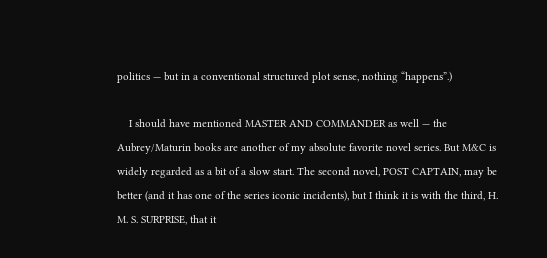politics — but in a conventional structured plot sense, nothing “happens”.)

    I should have mentioned MASTER AND COMMANDER as well — the Aubrey/Maturin books are another of my absolute favorite novel series. But M&C is widely regarded as a bit of a slow start. The second novel, POST CAPTAIN, may be better (and it has one of the series iconic incidents), but I think it is with the third, H. M. S. SURPRISE, that it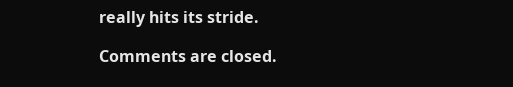really hits its stride.

Comments are closed.